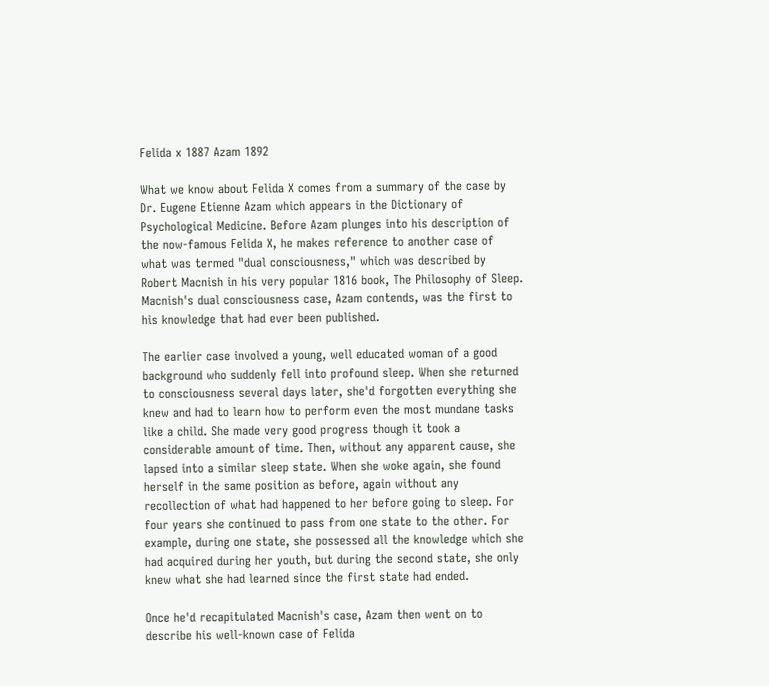Felida x 1887 Azam 1892

What we know about Felida X comes from a summary of the case by Dr. Eugene Etienne Azam which appears in the Dictionary of Psychological Medicine. Before Azam plunges into his description of the now-famous Felida X, he makes reference to another case of what was termed "dual consciousness," which was described by Robert Macnish in his very popular 1816 book, The Philosophy of Sleep. Macnish's dual consciousness case, Azam contends, was the first to his knowledge that had ever been published.

The earlier case involved a young, well educated woman of a good background who suddenly fell into profound sleep. When she returned to consciousness several days later, she'd forgotten everything she knew and had to learn how to perform even the most mundane tasks like a child. She made very good progress though it took a considerable amount of time. Then, without any apparent cause, she lapsed into a similar sleep state. When she woke again, she found herself in the same position as before, again without any recollection of what had happened to her before going to sleep. For four years she continued to pass from one state to the other. For example, during one state, she possessed all the knowledge which she had acquired during her youth, but during the second state, she only knew what she had learned since the first state had ended.

Once he'd recapitulated Macnish's case, Azam then went on to describe his well-known case of Felida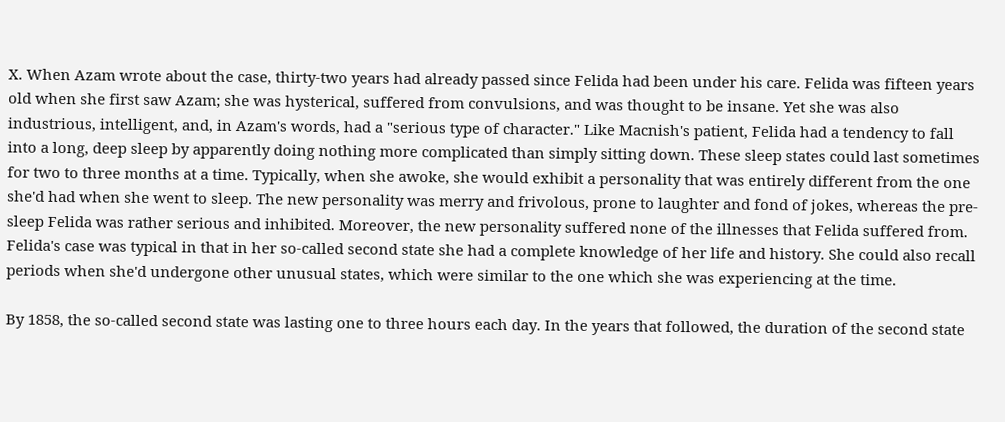X. When Azam wrote about the case, thirty-two years had already passed since Felida had been under his care. Felida was fifteen years old when she first saw Azam; she was hysterical, suffered from convulsions, and was thought to be insane. Yet she was also industrious, intelligent, and, in Azam's words, had a "serious type of character." Like Macnish's patient, Felida had a tendency to fall into a long, deep sleep by apparently doing nothing more complicated than simply sitting down. These sleep states could last sometimes for two to three months at a time. Typically, when she awoke, she would exhibit a personality that was entirely different from the one she'd had when she went to sleep. The new personality was merry and frivolous, prone to laughter and fond of jokes, whereas the pre-sleep Felida was rather serious and inhibited. Moreover, the new personality suffered none of the illnesses that Felida suffered from. Felida's case was typical in that in her so-called second state she had a complete knowledge of her life and history. She could also recall periods when she'd undergone other unusual states, which were similar to the one which she was experiencing at the time.

By 1858, the so-called second state was lasting one to three hours each day. In the years that followed, the duration of the second state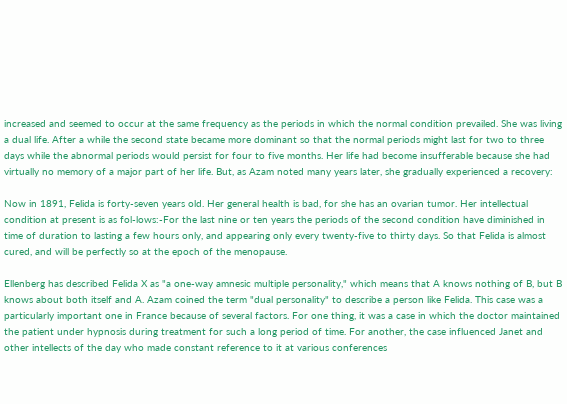increased and seemed to occur at the same frequency as the periods in which the normal condition prevailed. She was living a dual life. After a while the second state became more dominant so that the normal periods might last for two to three days while the abnormal periods would persist for four to five months. Her life had become insufferable because she had virtually no memory of a major part of her life. But, as Azam noted many years later, she gradually experienced a recovery:

Now in 1891, Felida is forty-seven years old. Her general health is bad, for she has an ovarian tumor. Her intellectual condition at present is as fol-lows:-For the last nine or ten years the periods of the second condition have diminished in time of duration to lasting a few hours only, and appearing only every twenty-five to thirty days. So that Felida is almost cured, and will be perfectly so at the epoch of the menopause.

Ellenberg has described Felida X as "a one-way amnesic multiple personality," which means that A knows nothing of B, but B knows about both itself and A. Azam coined the term "dual personality" to describe a person like Felida. This case was a particularly important one in France because of several factors. For one thing, it was a case in which the doctor maintained the patient under hypnosis during treatment for such a long period of time. For another, the case influenced Janet and other intellects of the day who made constant reference to it at various conferences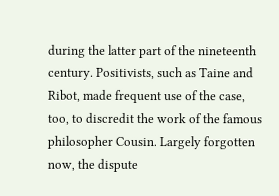during the latter part of the nineteenth century. Positivists, such as Taine and Ribot, made frequent use of the case, too, to discredit the work of the famous philosopher Cousin. Largely forgotten now, the dispute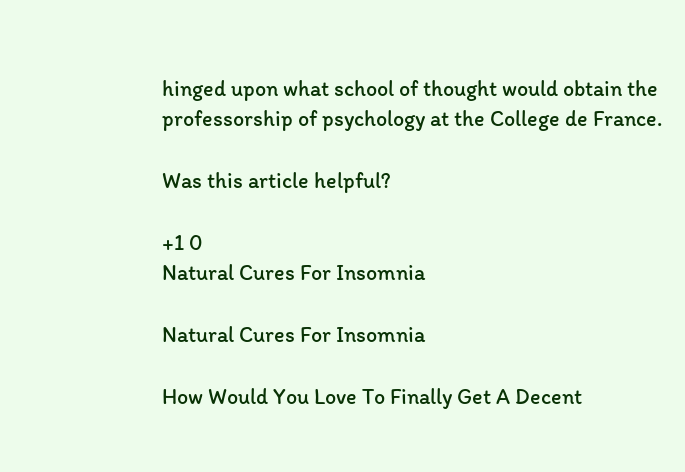hinged upon what school of thought would obtain the professorship of psychology at the College de France.

Was this article helpful?

+1 0
Natural Cures For Insomnia

Natural Cures For Insomnia

How Would You Love To Finally Get A Decent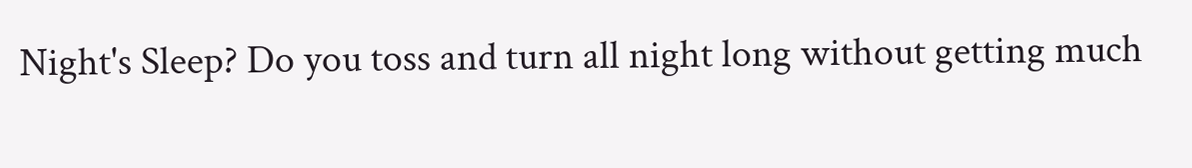Night's Sleep? Do you toss and turn all night long without getting much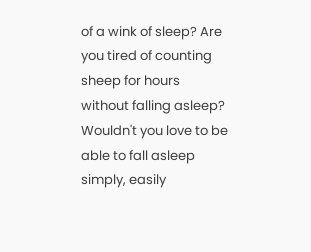of a wink of sleep? Are you tired of counting sheep for hours without falling asleep? Wouldn't you love to be able to fall asleep simply, easily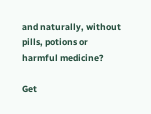and naturally, without pills, potions or harmful medicine?

Get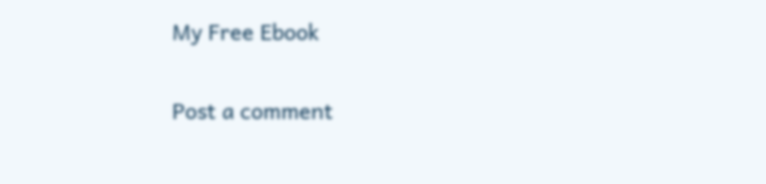My Free Ebook

Post a comment